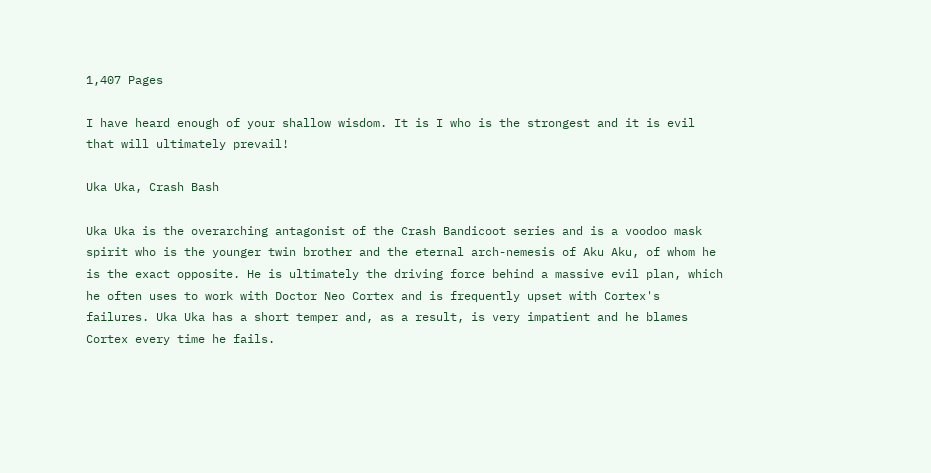1,407 Pages

I have heard enough of your shallow wisdom. It is I who is the strongest and it is evil that will ultimately prevail!

Uka Uka, Crash Bash

Uka Uka is the overarching antagonist of the Crash Bandicoot series and is a voodoo mask spirit who is the younger twin brother and the eternal arch-nemesis of Aku Aku, of whom he is the exact opposite. He is ultimately the driving force behind a massive evil plan, which he often uses to work with Doctor Neo Cortex and is frequently upset with Cortex's failures. Uka Uka has a short temper and, as a result, is very impatient and he blames Cortex every time he fails.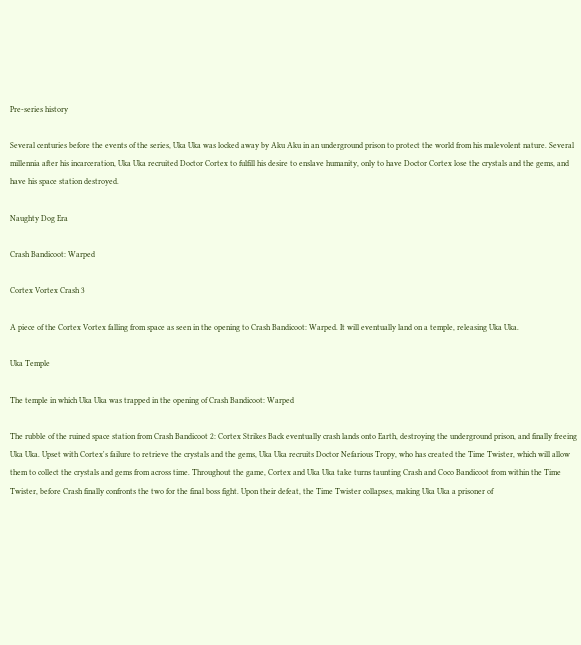Pre-series history

Several centuries before the events of the series, Uka Uka was locked away by Aku Aku in an underground prison to protect the world from his malevolent nature. Several millennia after his incarceration, Uka Uka recruited Doctor Cortex to fulfill his desire to enslave humanity, only to have Doctor Cortex lose the crystals and the gems, and have his space station destroyed.

Naughty Dog Era

Crash Bandicoot: Warped

Cortex Vortex Crash 3

A piece of the Cortex Vortex falling from space as seen in the opening to Crash Bandicoot: Warped. It will eventually land on a temple, releasing Uka Uka.

Uka Temple

The temple in which Uka Uka was trapped in the opening of Crash Bandicoot: Warped

The rubble of the ruined space station from Crash Bandicoot 2: Cortex Strikes Back eventually crash lands onto Earth, destroying the underground prison, and finally freeing Uka Uka. Upset with Cortex's failure to retrieve the crystals and the gems, Uka Uka recruits Doctor Nefarious Tropy, who has created the Time Twister, which will allow them to collect the crystals and gems from across time. Throughout the game, Cortex and Uka Uka take turns taunting Crash and Coco Bandicoot from within the Time Twister, before Crash finally confronts the two for the final boss fight. Upon their defeat, the Time Twister collapses, making Uka Uka a prisoner of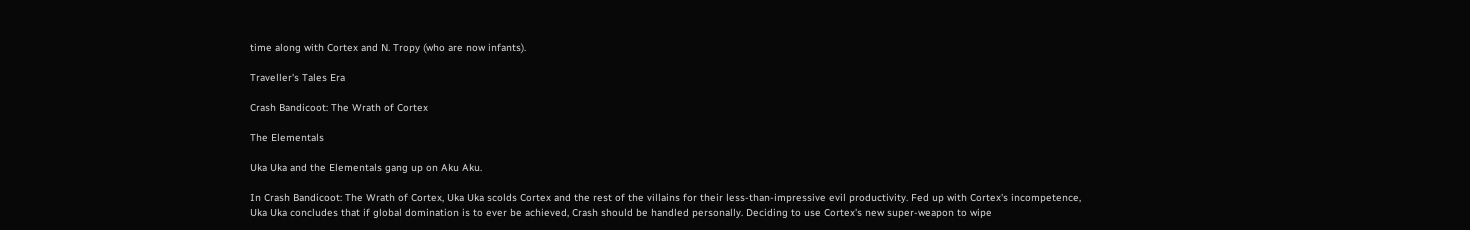time along with Cortex and N. Tropy (who are now infants).

Traveller's Tales Era

Crash Bandicoot: The Wrath of Cortex

The Elementals

Uka Uka and the Elementals gang up on Aku Aku.

In Crash Bandicoot: The Wrath of Cortex, Uka Uka scolds Cortex and the rest of the villains for their less-than-impressive evil productivity. Fed up with Cortex's incompetence, Uka Uka concludes that if global domination is to ever be achieved, Crash should be handled personally. Deciding to use Cortex's new super-weapon to wipe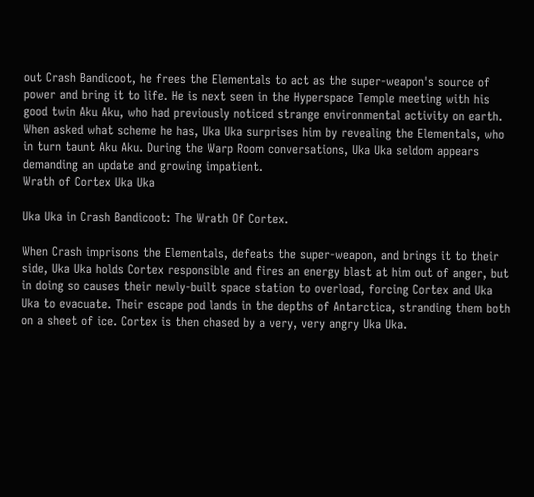out Crash Bandicoot, he frees the Elementals to act as the super-weapon's source of power and bring it to life. He is next seen in the Hyperspace Temple meeting with his good twin Aku Aku, who had previously noticed strange environmental activity on earth. When asked what scheme he has, Uka Uka surprises him by revealing the Elementals, who in turn taunt Aku Aku. During the Warp Room conversations, Uka Uka seldom appears demanding an update and growing impatient.
Wrath of Cortex Uka Uka

Uka Uka in Crash Bandicoot: The Wrath Of Cortex.

When Crash imprisons the Elementals, defeats the super-weapon, and brings it to their side, Uka Uka holds Cortex responsible and fires an energy blast at him out of anger, but in doing so causes their newly-built space station to overload, forcing Cortex and Uka Uka to evacuate. Their escape pod lands in the depths of Antarctica, stranding them both on a sheet of ice. Cortex is then chased by a very, very angry Uka Uka.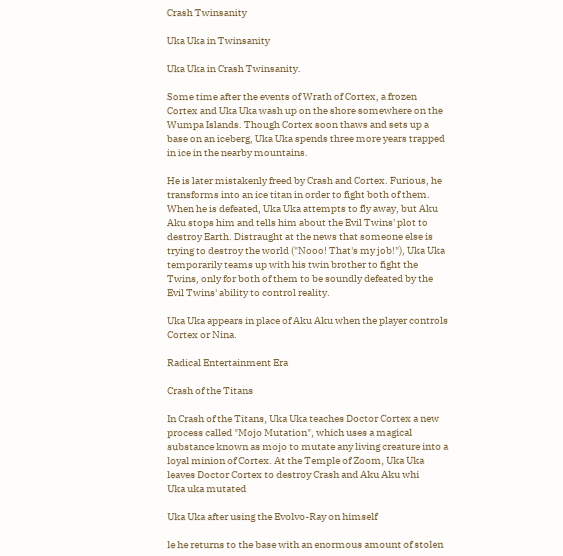Crash Twinsanity

Uka Uka in Twinsanity

Uka Uka in Crash Twinsanity.

Some time after the events of Wrath of Cortex, a frozen Cortex and Uka Uka wash up on the shore somewhere on the Wumpa Islands. Though Cortex soon thaws and sets up a base on an iceberg, Uka Uka spends three more years trapped in ice in the nearby mountains.

He is later mistakenly freed by Crash and Cortex. Furious, he transforms into an ice titan in order to fight both of them. When he is defeated, Uka Uka attempts to fly away, but Aku Aku stops him and tells him about the Evil Twins' plot to destroy Earth. Distraught at the news that someone else is trying to destroy the world ("Nooo! That's my job!"), Uka Uka temporarily teams up with his twin brother to fight the Twins, only for both of them to be soundly defeated by the Evil Twins' ability to control reality.

Uka Uka appears in place of Aku Aku when the player controls Cortex or Nina.

Radical Entertainment Era

Crash of the Titans

In Crash of the Titans, Uka Uka teaches Doctor Cortex a new process called "Mojo Mutation", which uses a magical substance known as mojo to mutate any living creature into a loyal minion of Cortex. At the Temple of Zoom, Uka Uka leaves Doctor Cortex to destroy Crash and Aku Aku whi
Uka uka mutated

Uka Uka after using the Evolvo-Ray on himself

le he returns to the base with an enormous amount of stolen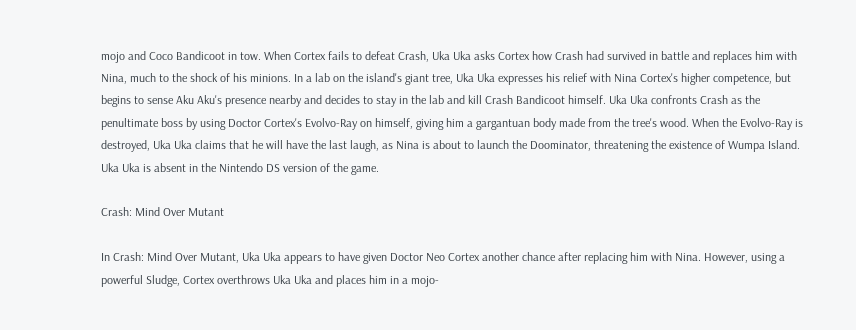mojo and Coco Bandicoot in tow. When Cortex fails to defeat Crash, Uka Uka asks Cortex how Crash had survived in battle and replaces him with Nina, much to the shock of his minions. In a lab on the island's giant tree, Uka Uka expresses his relief with Nina Cortex's higher competence, but begins to sense Aku Aku's presence nearby and decides to stay in the lab and kill Crash Bandicoot himself. Uka Uka confronts Crash as the penultimate boss by using Doctor Cortex's Evolvo-Ray on himself, giving him a gargantuan body made from the tree's wood. When the Evolvo-Ray is destroyed, Uka Uka claims that he will have the last laugh, as Nina is about to launch the Doominator, threatening the existence of Wumpa Island. Uka Uka is absent in the Nintendo DS version of the game.

Crash: Mind Over Mutant

In Crash: Mind Over Mutant, Uka Uka appears to have given Doctor Neo Cortex another chance after replacing him with Nina. However, using a powerful Sludge, Cortex overthrows Uka Uka and places him in a mojo-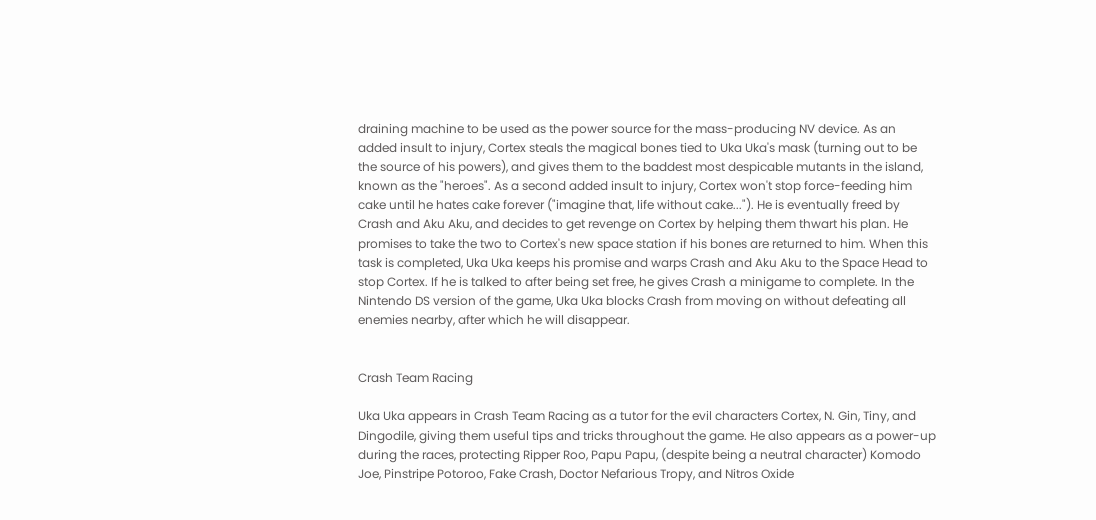draining machine to be used as the power source for the mass-producing NV device. As an added insult to injury, Cortex steals the magical bones tied to Uka Uka's mask (turning out to be the source of his powers), and gives them to the baddest most despicable mutants in the island, known as the "heroes". As a second added insult to injury, Cortex won't stop force-feeding him cake until he hates cake forever ("imagine that, life without cake..."). He is eventually freed by Crash and Aku Aku, and decides to get revenge on Cortex by helping them thwart his plan. He promises to take the two to Cortex's new space station if his bones are returned to him. When this task is completed, Uka Uka keeps his promise and warps Crash and Aku Aku to the Space Head to stop Cortex. If he is talked to after being set free, he gives Crash a minigame to complete. In the Nintendo DS version of the game, Uka Uka blocks Crash from moving on without defeating all enemies nearby, after which he will disappear.


Crash Team Racing

Uka Uka appears in Crash Team Racing as a tutor for the evil characters Cortex, N. Gin, Tiny, and Dingodile, giving them useful tips and tricks throughout the game. He also appears as a power-up during the races, protecting Ripper Roo, Papu Papu, (despite being a neutral character) Komodo Joe, Pinstripe Potoroo, Fake Crash, Doctor Nefarious Tropy, and Nitros Oxide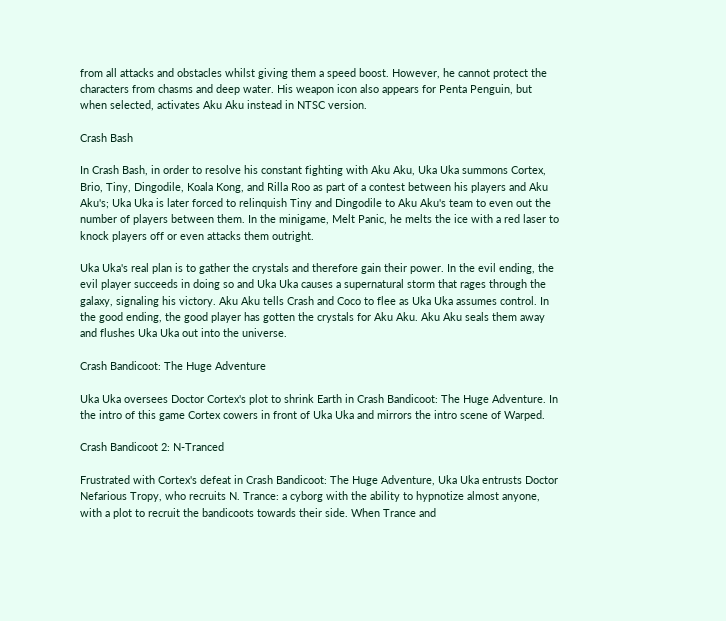from all attacks and obstacles whilst giving them a speed boost. However, he cannot protect the characters from chasms and deep water. His weapon icon also appears for Penta Penguin, but when selected, activates Aku Aku instead in NTSC version.

Crash Bash

In Crash Bash, in order to resolve his constant fighting with Aku Aku, Uka Uka summons Cortex, Brio, Tiny, Dingodile, Koala Kong, and Rilla Roo as part of a contest between his players and Aku Aku's; Uka Uka is later forced to relinquish Tiny and Dingodile to Aku Aku's team to even out the number of players between them. In the minigame, Melt Panic, he melts the ice with a red laser to knock players off or even attacks them outright.

Uka Uka's real plan is to gather the crystals and therefore gain their power. In the evil ending, the evil player succeeds in doing so and Uka Uka causes a supernatural storm that rages through the galaxy, signaling his victory. Aku Aku tells Crash and Coco to flee as Uka Uka assumes control. In the good ending, the good player has gotten the crystals for Aku Aku. Aku Aku seals them away and flushes Uka Uka out into the universe.

Crash Bandicoot: The Huge Adventure

Uka Uka oversees Doctor Cortex's plot to shrink Earth in Crash Bandicoot: The Huge Adventure. In the intro of this game Cortex cowers in front of Uka Uka and mirrors the intro scene of Warped.

Crash Bandicoot 2: N-Tranced

Frustrated with Cortex's defeat in Crash Bandicoot: The Huge Adventure, Uka Uka entrusts Doctor Nefarious Tropy, who recruits N. Trance: a cyborg with the ability to hypnotize almost anyone, with a plot to recruit the bandicoots towards their side. When Trance and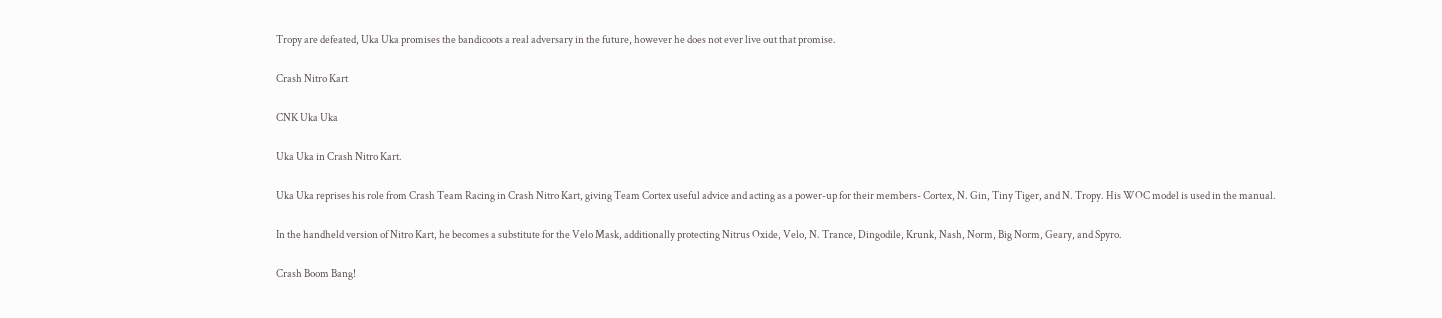Tropy are defeated, Uka Uka promises the bandicoots a real adversary in the future, however he does not ever live out that promise.

Crash Nitro Kart

CNK Uka Uka

Uka Uka in Crash Nitro Kart.

Uka Uka reprises his role from Crash Team Racing in Crash Nitro Kart, giving Team Cortex useful advice and acting as a power-up for their members- Cortex, N. Gin, Tiny Tiger, and N. Tropy. His WOC model is used in the manual.

In the handheld version of Nitro Kart, he becomes a substitute for the Velo Mask, additionally protecting Nitrus Oxide, Velo, N. Trance, Dingodile, Krunk, Nash, Norm, Big Norm, Geary, and Spyro.

Crash Boom Bang!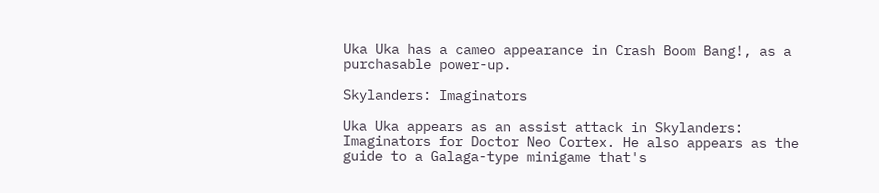Uka Uka has a cameo appearance in Crash Boom Bang!, as a purchasable power-up.

Skylanders: Imaginators

Uka Uka appears as an assist attack in Skylanders: Imaginators for Doctor Neo Cortex. He also appears as the guide to a Galaga-type minigame that's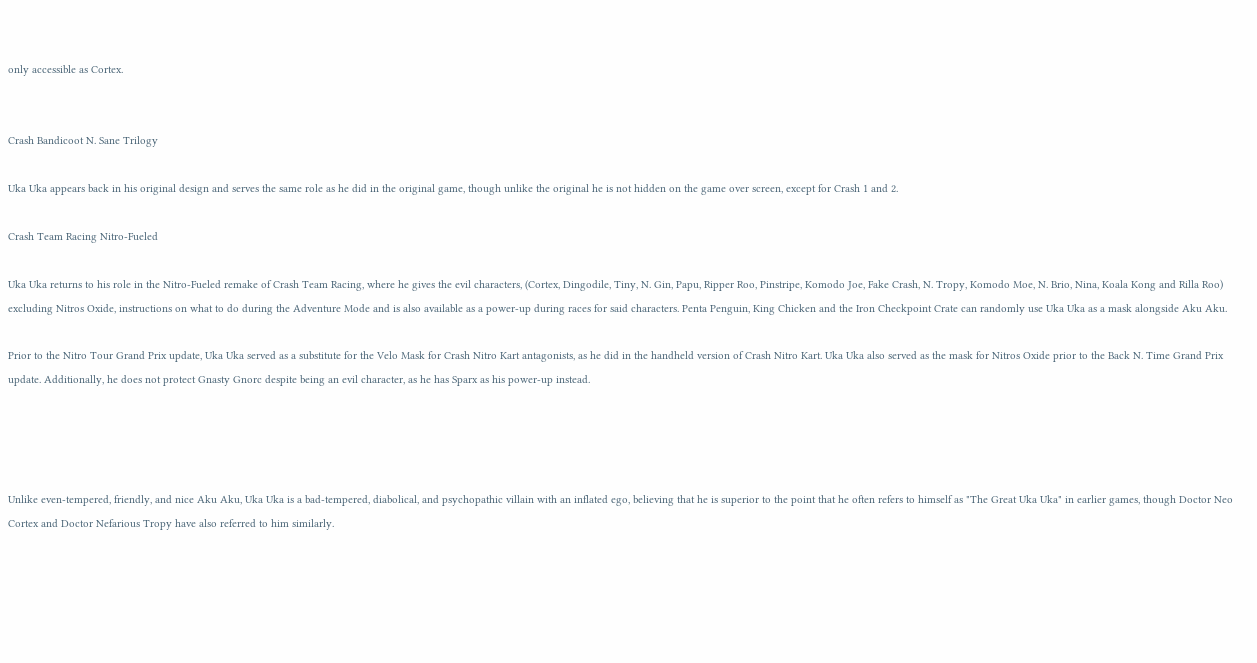only accessible as Cortex.


Crash Bandicoot N. Sane Trilogy

Uka Uka appears back in his original design and serves the same role as he did in the original game, though unlike the original he is not hidden on the game over screen, except for Crash 1 and 2.

Crash Team Racing Nitro-Fueled

Uka Uka returns to his role in the Nitro-Fueled remake of Crash Team Racing, where he gives the evil characters, (Cortex, Dingodile, Tiny, N. Gin, Papu, Ripper Roo, Pinstripe, Komodo Joe, Fake Crash, N. Tropy, Komodo Moe, N. Brio, Nina, Koala Kong and Rilla Roo) excluding Nitros Oxide, instructions on what to do during the Adventure Mode and is also available as a power-up during races for said characters. Penta Penguin, King Chicken and the Iron Checkpoint Crate can randomly use Uka Uka as a mask alongside Aku Aku.

Prior to the Nitro Tour Grand Prix update, Uka Uka served as a substitute for the Velo Mask for Crash Nitro Kart antagonists, as he did in the handheld version of Crash Nitro Kart. Uka Uka also served as the mask for Nitros Oxide prior to the Back N. Time Grand Prix update. Additionally, he does not protect Gnasty Gnorc despite being an evil character, as he has Sparx as his power-up instead.




Unlike even-tempered, friendly, and nice Aku Aku, Uka Uka is a bad-tempered, diabolical, and psychopathic villain with an inflated ego, believing that he is superior to the point that he often refers to himself as "The Great Uka Uka" in earlier games, though Doctor Neo Cortex and Doctor Nefarious Tropy have also referred to him similarly.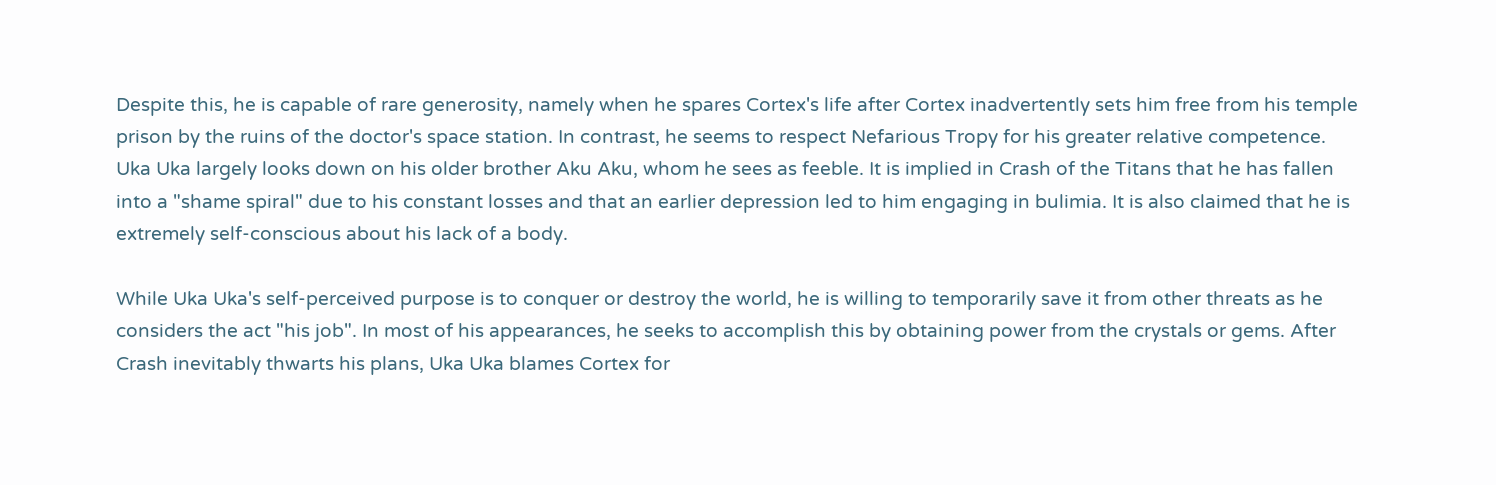Despite this, he is capable of rare generosity, namely when he spares Cortex's life after Cortex inadvertently sets him free from his temple prison by the ruins of the doctor's space station. In contrast, he seems to respect Nefarious Tropy for his greater relative competence. Uka Uka largely looks down on his older brother Aku Aku, whom he sees as feeble. It is implied in Crash of the Titans that he has fallen into a "shame spiral" due to his constant losses and that an earlier depression led to him engaging in bulimia. It is also claimed that he is extremely self-conscious about his lack of a body.

While Uka Uka's self-perceived purpose is to conquer or destroy the world, he is willing to temporarily save it from other threats as he considers the act "his job". In most of his appearances, he seeks to accomplish this by obtaining power from the crystals or gems. After Crash inevitably thwarts his plans, Uka Uka blames Cortex for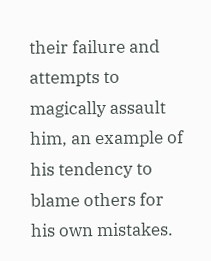their failure and attempts to magically assault him, an example of his tendency to blame others for his own mistakes.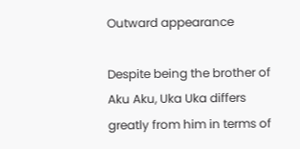Outward appearance

Despite being the brother of Aku Aku, Uka Uka differs greatly from him in terms of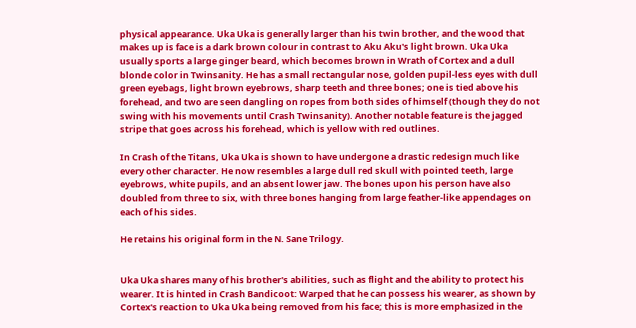physical appearance. Uka Uka is generally larger than his twin brother, and the wood that makes up is face is a dark brown colour in contrast to Aku Aku's light brown. Uka Uka usually sports a large ginger beard, which becomes brown in Wrath of Cortex and a dull blonde color in Twinsanity. He has a small rectangular nose, golden pupil-less eyes with dull green eyebags, light brown eyebrows, sharp teeth and three bones; one is tied above his forehead, and two are seen dangling on ropes from both sides of himself (though they do not swing with his movements until Crash Twinsanity). Another notable feature is the jagged stripe that goes across his forehead, which is yellow with red outlines.

In Crash of the Titans, Uka Uka is shown to have undergone a drastic redesign much like every other character. He now resembles a large dull red skull with pointed teeth, large eyebrows, white pupils, and an absent lower jaw. The bones upon his person have also doubled from three to six, with three bones hanging from large feather-like appendages on each of his sides.

He retains his original form in the N. Sane Trilogy.


Uka Uka shares many of his brother's abilities, such as flight and the ability to protect his wearer. It is hinted in Crash Bandicoot: Warped that he can possess his wearer, as shown by Cortex's reaction to Uka Uka being removed from his face; this is more emphasized in the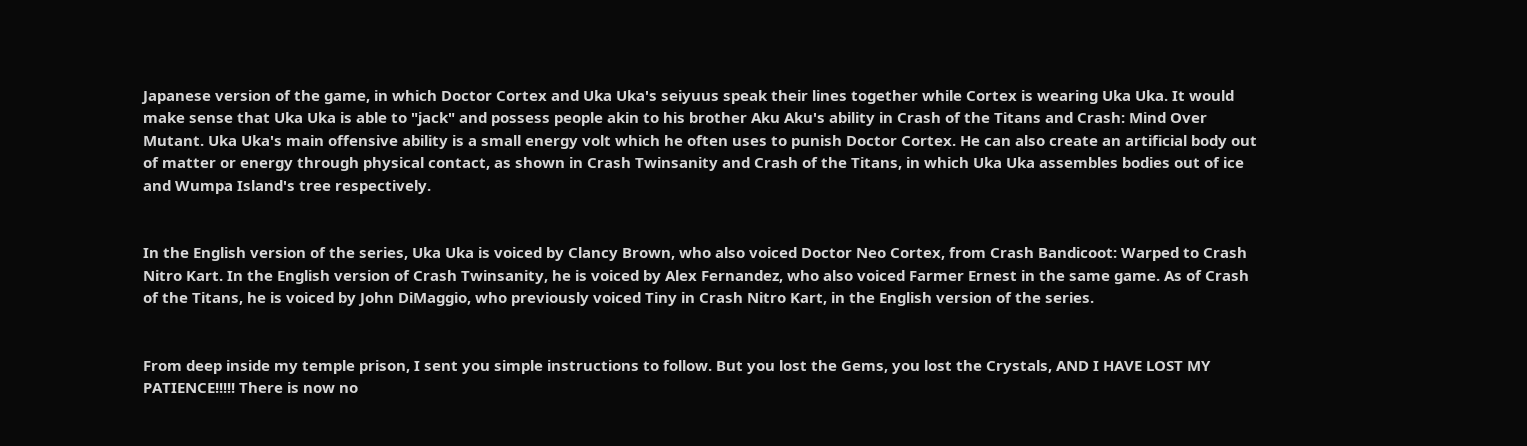Japanese version of the game, in which Doctor Cortex and Uka Uka's seiyuus speak their lines together while Cortex is wearing Uka Uka. It would make sense that Uka Uka is able to "jack" and possess people akin to his brother Aku Aku's ability in Crash of the Titans and Crash: Mind Over Mutant. Uka Uka's main offensive ability is a small energy volt which he often uses to punish Doctor Cortex. He can also create an artificial body out of matter or energy through physical contact, as shown in Crash Twinsanity and Crash of the Titans, in which Uka Uka assembles bodies out of ice and Wumpa Island's tree respectively.


In the English version of the series, Uka Uka is voiced by Clancy Brown, who also voiced Doctor Neo Cortex, from Crash Bandicoot: Warped to Crash Nitro Kart. In the English version of Crash Twinsanity, he is voiced by Alex Fernandez, who also voiced Farmer Ernest in the same game. As of Crash of the Titans, he is voiced by John DiMaggio, who previously voiced Tiny in Crash Nitro Kart, in the English version of the series.


From deep inside my temple prison, I sent you simple instructions to follow. But you lost the Gems, you lost the Crystals, AND I HAVE LOST MY PATIENCE!!!!! There is now no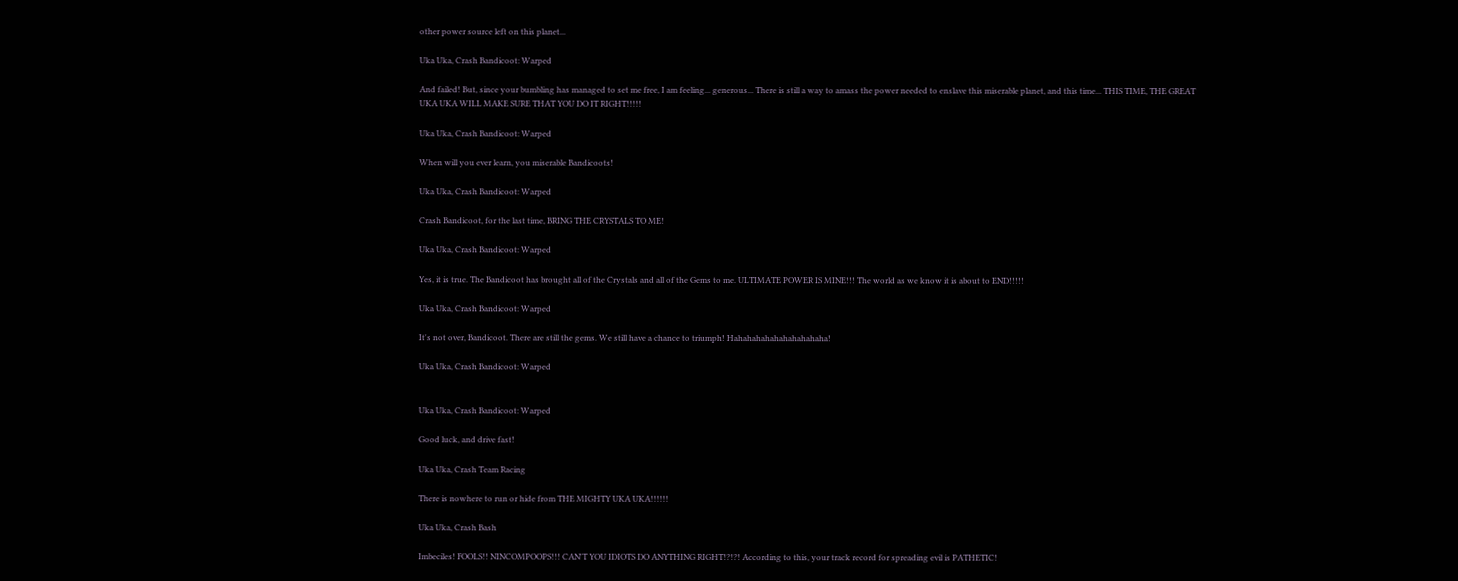other power source left on this planet...

Uka Uka, Crash Bandicoot: Warped

And failed! But, since your bumbling has managed to set me free, I am feeling... generous... There is still a way to amass the power needed to enslave this miserable planet, and this time... THIS TIME, THE GREAT UKA UKA WILL MAKE SURE THAT YOU DO IT RIGHT!!!!!

Uka Uka, Crash Bandicoot: Warped

When will you ever learn, you miserable Bandicoots!

Uka Uka, Crash Bandicoot: Warped

Crash Bandicoot, for the last time, BRING THE CRYSTALS TO ME!

Uka Uka, Crash Bandicoot: Warped

Yes, it is true. The Bandicoot has brought all of the Crystals and all of the Gems to me. ULTIMATE POWER IS MINE!!! The world as we know it is about to END!!!!!

Uka Uka, Crash Bandicoot: Warped

It's not over, Bandicoot. There are still the gems. We still have a chance to triumph! Hahahahahahahahahahaha!

Uka Uka, Crash Bandicoot: Warped


Uka Uka, Crash Bandicoot: Warped

Good luck, and drive fast!

Uka Uka, Crash Team Racing

There is nowhere to run or hide from THE MIGHTY UKA UKA!!!!!!

Uka Uka, Crash Bash

Imbeciles! FOOLS!! NINCOMPOOPS!!! CAN'T YOU IDIOTS DO ANYTHING RIGHT!?!?! According to this, your track record for spreading evil is PATHETIC!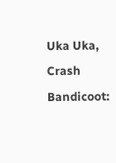Uka Uka, Crash Bandicoot: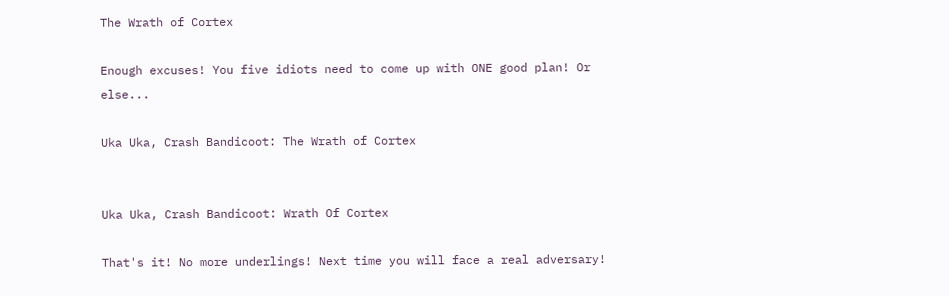The Wrath of Cortex

Enough excuses! You five idiots need to come up with ONE good plan! Or else...

Uka Uka, Crash Bandicoot: The Wrath of Cortex


Uka Uka, Crash Bandicoot: Wrath Of Cortex

That's it! No more underlings! Next time you will face a real adversary!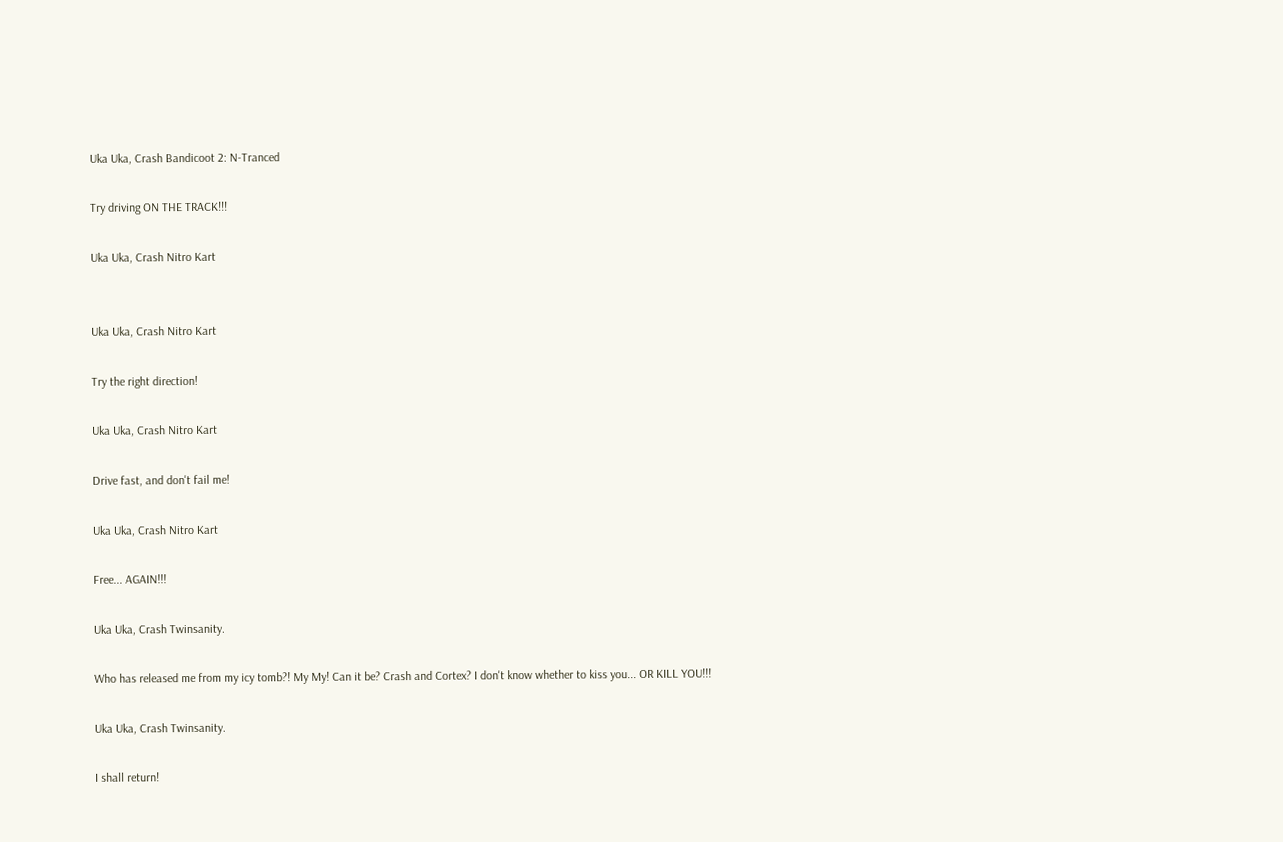Uka Uka, Crash Bandicoot 2: N-Tranced

Try driving ON THE TRACK!!!

Uka Uka, Crash Nitro Kart


Uka Uka, Crash Nitro Kart

Try the right direction!

Uka Uka, Crash Nitro Kart

Drive fast, and don't fail me!

Uka Uka, Crash Nitro Kart

Free... AGAIN!!!

Uka Uka, Crash Twinsanity.

Who has released me from my icy tomb?! My My! Can it be? Crash and Cortex? I don't know whether to kiss you... OR KILL YOU!!!

Uka Uka, Crash Twinsanity.

I shall return!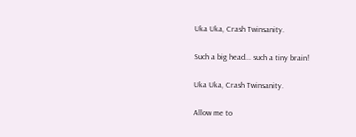Uka Uka, Crash Twinsanity.

Such a big head... such a tiny brain!

Uka Uka, Crash Twinsanity.

Allow me to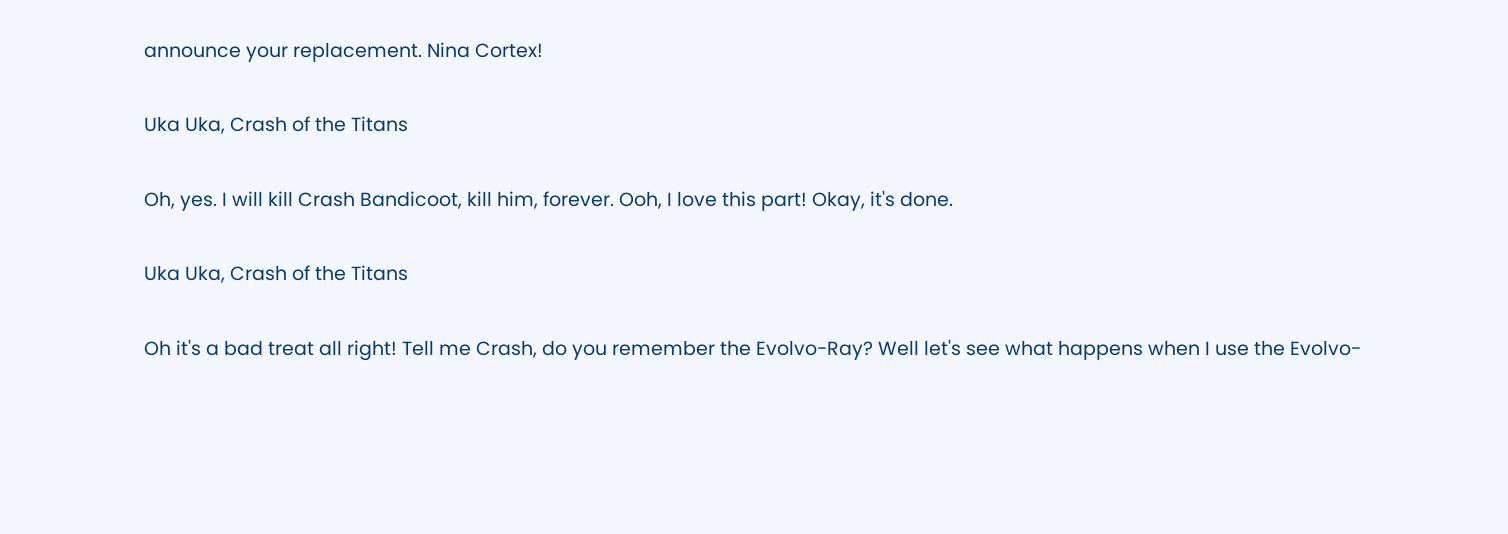announce your replacement. Nina Cortex!

Uka Uka, Crash of the Titans

Oh, yes. I will kill Crash Bandicoot, kill him, forever. Ooh, I love this part! Okay, it's done.

Uka Uka, Crash of the Titans

Oh it's a bad treat all right! Tell me Crash, do you remember the Evolvo-Ray? Well let's see what happens when I use the Evolvo-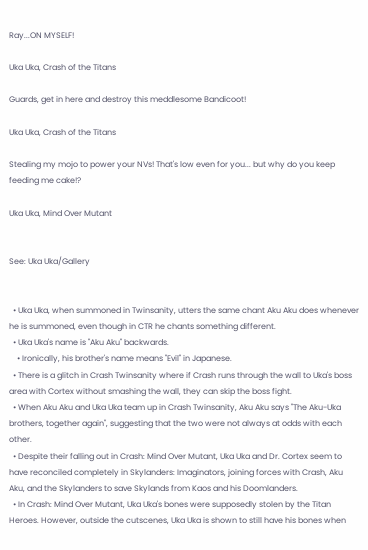Ray...ON MYSELF!

Uka Uka, Crash of the Titans

Guards, get in here and destroy this meddlesome Bandicoot!

Uka Uka, Crash of the Titans

Stealing my mojo to power your NVs! That's low even for you... but why do you keep feeding me cake!?

Uka Uka, Mind Over Mutant


See: Uka Uka/Gallery


  • Uka Uka, when summoned in Twinsanity, utters the same chant Aku Aku does whenever he is summoned, even though in CTR he chants something different.
  • Uka Uka's name is "Aku Aku" backwards.
    • Ironically, his brother's name means "Evil" in Japanese.
  • There is a glitch in Crash Twinsanity where if Crash runs through the wall to Uka's boss area with Cortex without smashing the wall, they can skip the boss fight.
  • When Aku Aku and Uka Uka team up in Crash Twinsanity, Aku Aku says "The Aku-Uka brothers, together again", suggesting that the two were not always at odds with each other.
  • Despite their falling out in Crash: Mind Over Mutant, Uka Uka and Dr. Cortex seem to have reconciled completely in Skylanders: Imaginators, joining forces with Crash, Aku Aku, and the Skylanders to save Skylands from Kaos and his Doomlanders.
  • In Crash: Mind Over Mutant, Uka Uka's bones were supposedly stolen by the Titan Heroes. However, outside the cutscenes, Uka Uka is shown to still have his bones when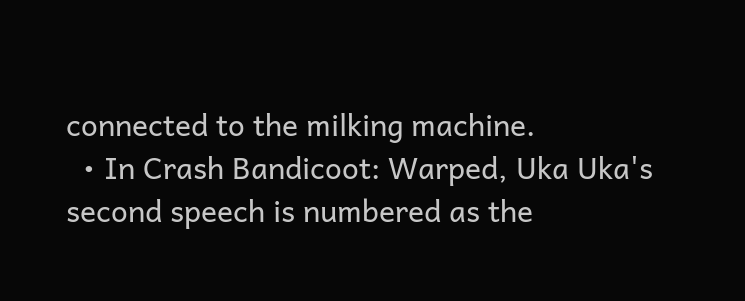connected to the milking machine.
  • In Crash Bandicoot: Warped, Uka Uka's second speech is numbered as the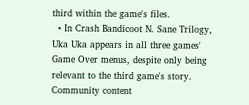third within the game's files.
  • In Crash Bandicoot N. Sane Trilogy, Uka Uka appears in all three games' Game Over menus, despite only being relevant to the third game's story.
Community content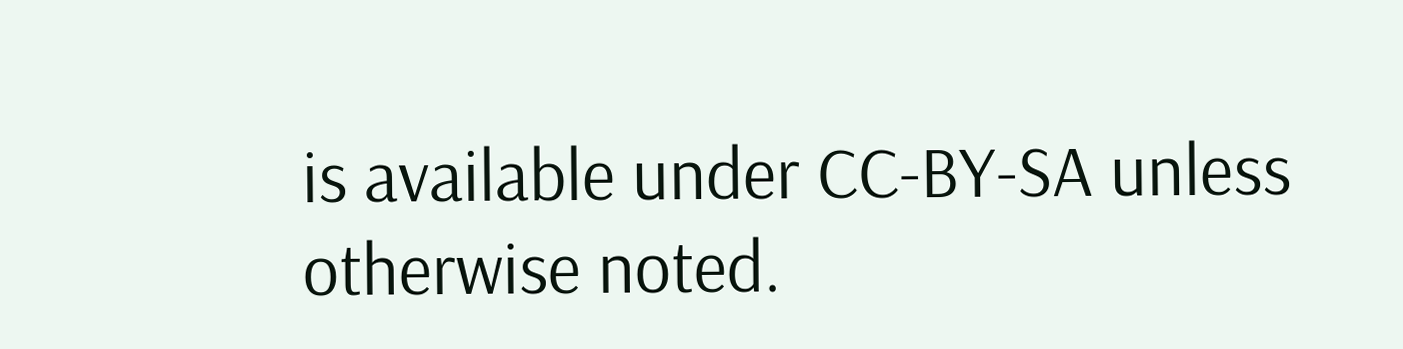is available under CC-BY-SA unless otherwise noted.